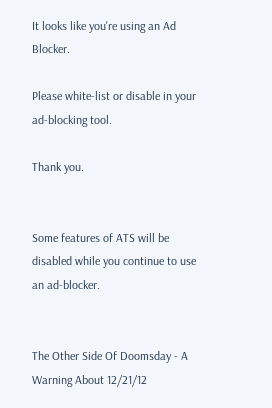It looks like you're using an Ad Blocker.

Please white-list or disable in your ad-blocking tool.

Thank you.


Some features of ATS will be disabled while you continue to use an ad-blocker.


The Other Side Of Doomsday - A Warning About 12/21/12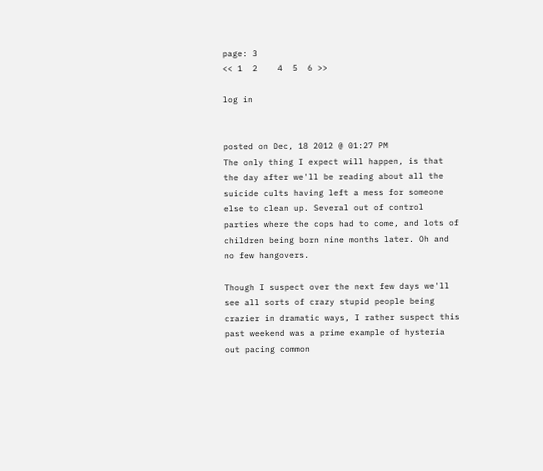page: 3
<< 1  2    4  5  6 >>

log in


posted on Dec, 18 2012 @ 01:27 PM
The only thing I expect will happen, is that the day after we'll be reading about all the suicide cults having left a mess for someone else to clean up. Several out of control parties where the cops had to come, and lots of children being born nine months later. Oh and no few hangovers.

Though I suspect over the next few days we'll see all sorts of crazy stupid people being crazier in dramatic ways, I rather suspect this past weekend was a prime example of hysteria out pacing common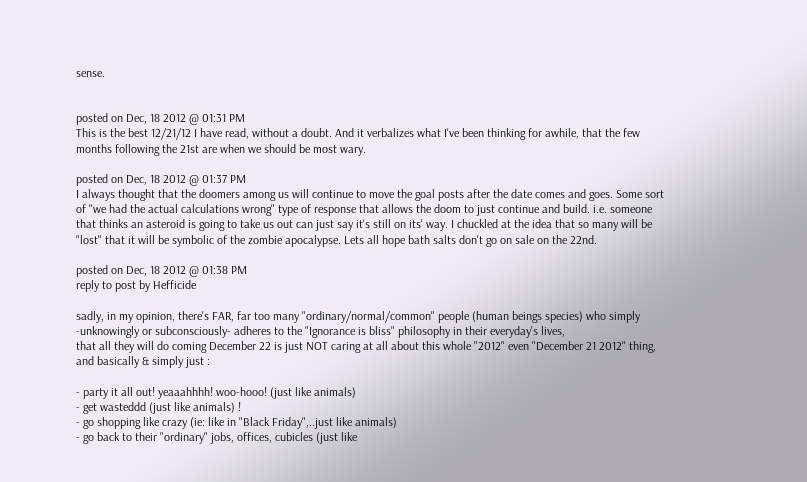sense.


posted on Dec, 18 2012 @ 01:31 PM
This is the best 12/21/12 I have read, without a doubt. And it verbalizes what I've been thinking for awhile, that the few months following the 21st are when we should be most wary.

posted on Dec, 18 2012 @ 01:37 PM
I always thought that the doomers among us will continue to move the goal posts after the date comes and goes. Some sort of "we had the actual calculations wrong" type of response that allows the doom to just continue and build. i.e. someone that thinks an asteroid is going to take us out can just say it's still on its' way. I chuckled at the idea that so many will be "lost" that it will be symbolic of the zombie apocalypse. Lets all hope bath salts don't go on sale on the 22nd.

posted on Dec, 18 2012 @ 01:38 PM
reply to post by Hefficide

sadly, in my opinion, there's FAR, far too many "ordinary/normal/common" people (human beings species) who simply -unknowingly or subconsciously- adheres to the "Ignorance is bliss" philosophy in their everyday's lives,
that all they will do coming December 22 is just NOT caring at all about this whole "2012" even "December 21 2012" thing, and basically & simply just :

- party it all out! yeaaahhhh! woo-hooo! (just like animals)
- get wasteddd (just like animals) !
- go shopping like crazy (ie: like in "Black Friday",..just like animals)
- go back to their "ordinary" jobs, offices, cubicles (just like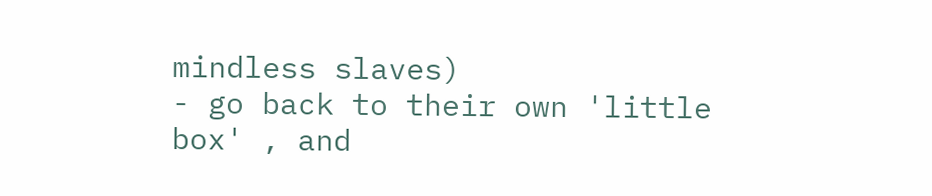mindless slaves)
- go back to their own 'little box' , and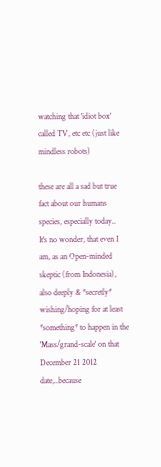watching that 'idiot box' called TV, etc etc (just like mindless robots)

these are all a sad but true fact about our humans species, especially today..
It's no wonder, that even I am, as an Open-minded skeptic (from Indonesia), also deeply & *secretly* wishing/hoping for at least *something* to happen in the 'Mass/grand-scale' on that December 21 2012 date,..because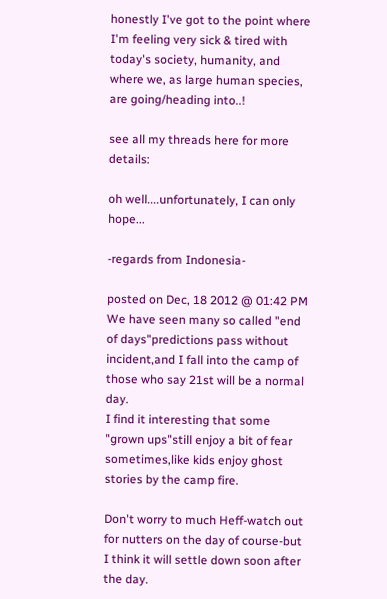honestly I've got to the point where I'm feeling very sick & tired with today's society, humanity, and where we, as large human species, are going/heading into..!

see all my threads here for more details:

oh well....unfortunately, I can only hope...

-regards from Indonesia-

posted on Dec, 18 2012 @ 01:42 PM
We have seen many so called "end of days"predictions pass without incident,and I fall into the camp of those who say 21st will be a normal day.
I find it interesting that some "grown ups"still enjoy a bit of fear sometimes,like kids enjoy ghost stories by the camp fire.

Don't worry to much Heff-watch out for nutters on the day of course-but I think it will settle down soon after the day.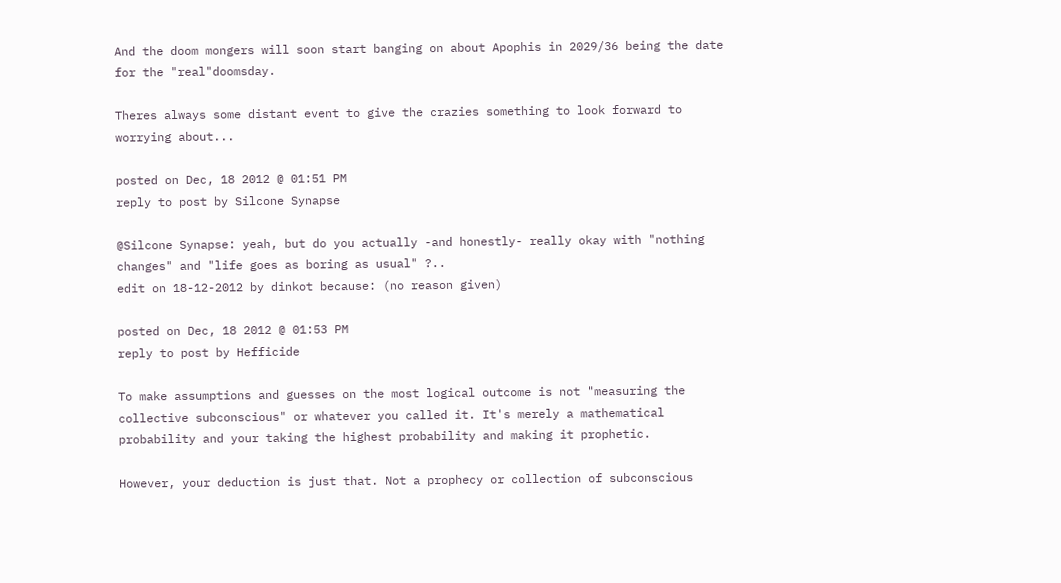And the doom mongers will soon start banging on about Apophis in 2029/36 being the date for the "real"doomsday.

Theres always some distant event to give the crazies something to look forward to worrying about...

posted on Dec, 18 2012 @ 01:51 PM
reply to post by Silcone Synapse

@Silcone Synapse: yeah, but do you actually -and honestly- really okay with "nothing changes" and "life goes as boring as usual" ?..
edit on 18-12-2012 by dinkot because: (no reason given)

posted on Dec, 18 2012 @ 01:53 PM
reply to post by Hefficide

To make assumptions and guesses on the most logical outcome is not "measuring the collective subconscious" or whatever you called it. It's merely a mathematical probability and your taking the highest probability and making it prophetic.

However, your deduction is just that. Not a prophecy or collection of subconscious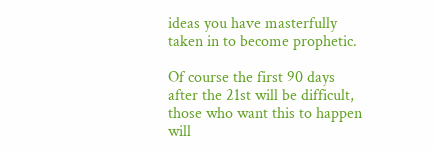ideas you have masterfully taken in to become prophetic.

Of course the first 90 days after the 21st will be difficult, those who want this to happen will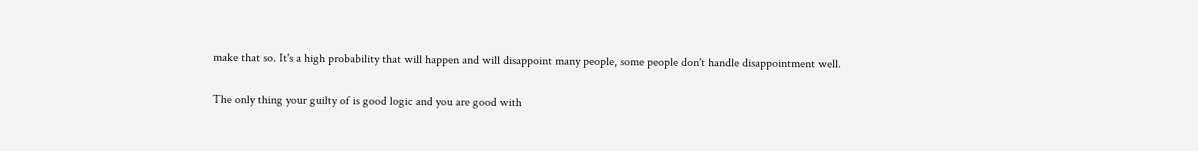make that so. It's a high probability that will happen and will disappoint many people, some people don't handle disappointment well.

The only thing your guilty of is good logic and you are good with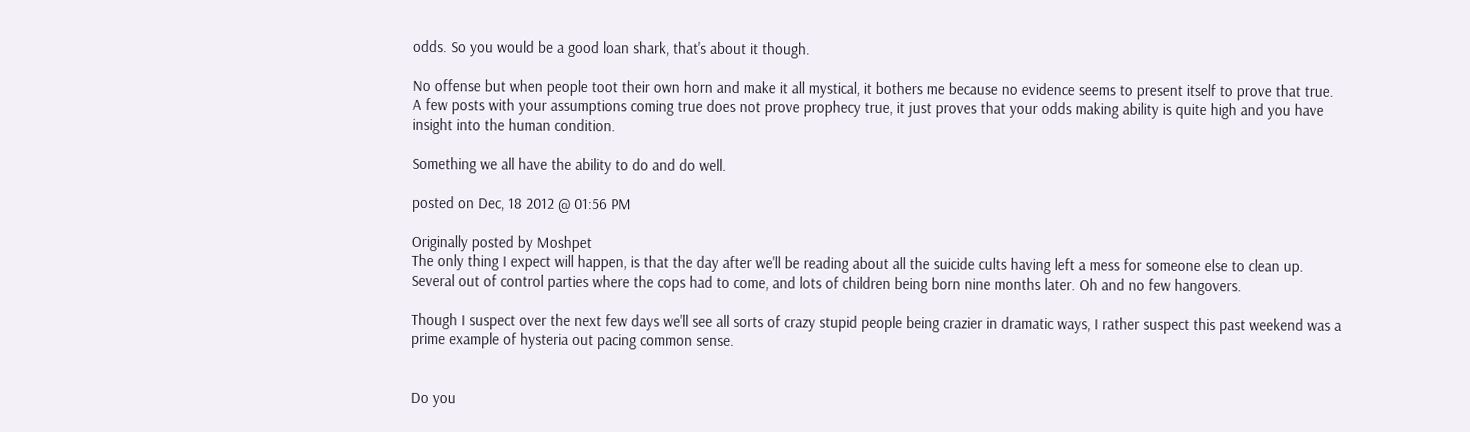odds. So you would be a good loan shark, that's about it though.

No offense but when people toot their own horn and make it all mystical, it bothers me because no evidence seems to present itself to prove that true. A few posts with your assumptions coming true does not prove prophecy true, it just proves that your odds making ability is quite high and you have insight into the human condition.

Something we all have the ability to do and do well.

posted on Dec, 18 2012 @ 01:56 PM

Originally posted by Moshpet
The only thing I expect will happen, is that the day after we'll be reading about all the suicide cults having left a mess for someone else to clean up. Several out of control parties where the cops had to come, and lots of children being born nine months later. Oh and no few hangovers.

Though I suspect over the next few days we'll see all sorts of crazy stupid people being crazier in dramatic ways, I rather suspect this past weekend was a prime example of hysteria out pacing common sense.


Do you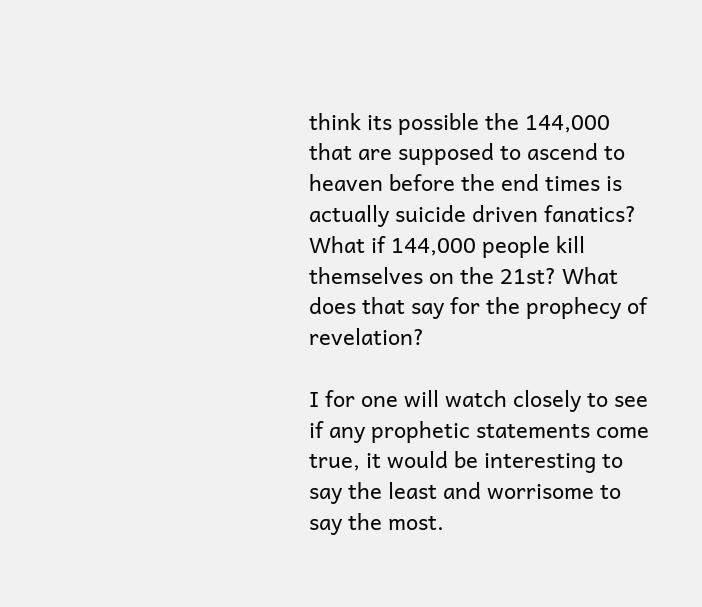think its possible the 144,000 that are supposed to ascend to heaven before the end times is actually suicide driven fanatics?
What if 144,000 people kill themselves on the 21st? What does that say for the prophecy of revelation?

I for one will watch closely to see if any prophetic statements come true, it would be interesting to say the least and worrisome to say the most.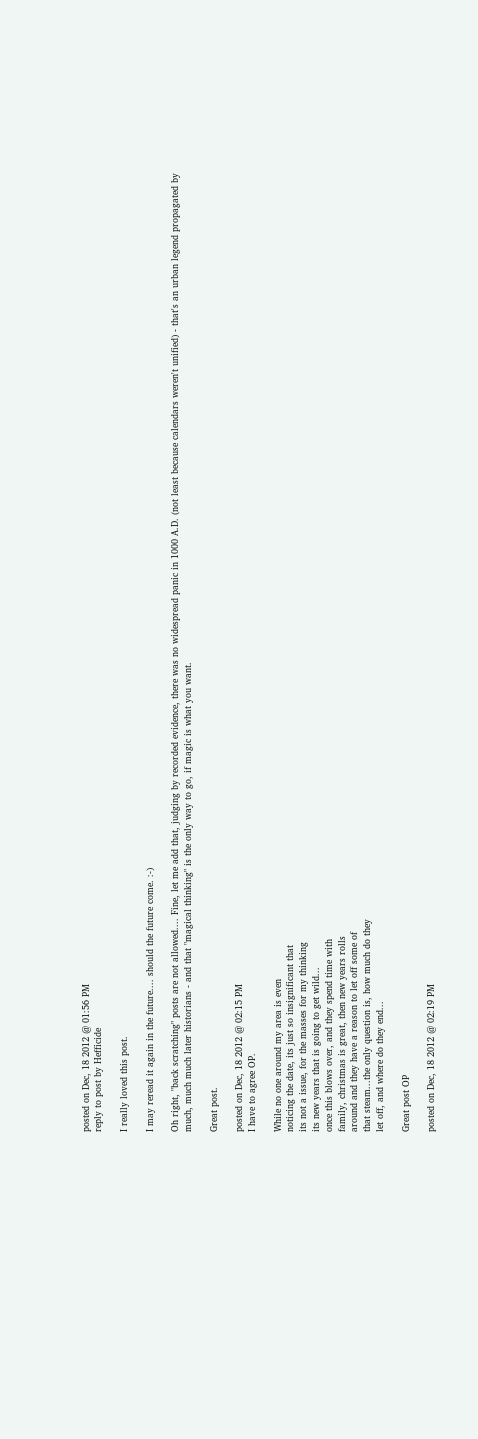posted on Dec, 18 2012 @ 01:56 PM
reply to post by Hefficide

I really loved this post.

I may reread it again in the future.... should the future come. :-)

Oh right, "back scratching" posts are not allowed.... Fine, let me add that, judging by recorded evidence, there was no widespread panic in 1000 A.D. (not least because calendars weren't unified) - that's an urban legend propagated by much, much much later historians - and that "magical thinking" is the only way to go, if magic is what you want.

Great post.

posted on Dec, 18 2012 @ 02:15 PM
I have to agree OP.

While no one around my area is even
noticing the date, its just so insignificant that
its not a issue, for the masses for my thinking
its new years that is going to get wild...
once this blows over, and they spend time with
family, christmas is great, then new years rolls
around and they have a reason to let off some of
that steam...the only question is, how much do they
let off, and where do they end...

Great post OP

posted on Dec, 18 2012 @ 02:19 PM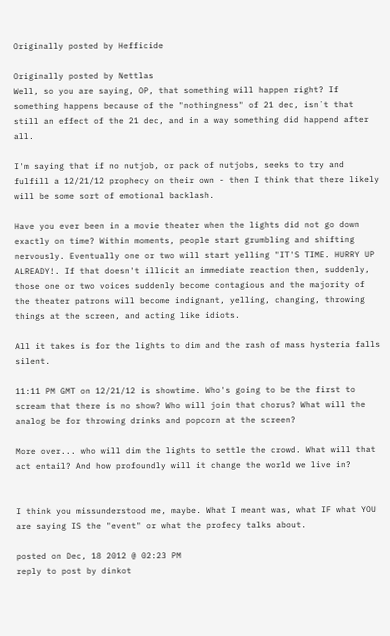Originally posted by Hefficide

Originally posted by Nettlas
Well, so you are saying, OP, that something will happen right? If something happens because of the "nothingness" of 21 dec, isn´t that still an effect of the 21 dec, and in a way something did happend after all.

I'm saying that if no nutjob, or pack of nutjobs, seeks to try and fulfill a 12/21/12 prophecy on their own - then I think that there likely will be some sort of emotional backlash.

Have you ever been in a movie theater when the lights did not go down exactly on time? Within moments, people start grumbling and shifting nervously. Eventually one or two will start yelling "IT'S TIME. HURRY UP ALREADY!. If that doesn't illicit an immediate reaction then, suddenly, those one or two voices suddenly become contagious and the majority of the theater patrons will become indignant, yelling, changing, throwing things at the screen, and acting like idiots.

All it takes is for the lights to dim and the rash of mass hysteria falls silent.

11:11 PM GMT on 12/21/12 is showtime. Who's going to be the first to scream that there is no show? Who will join that chorus? What will the analog be for throwing drinks and popcorn at the screen?

More over... who will dim the lights to settle the crowd. What will that act entail? And how profoundly will it change the world we live in?


I think you missunderstood me, maybe. What I meant was, what IF what YOU are saying IS the "event" or what the profecy talks about.

posted on Dec, 18 2012 @ 02:23 PM
reply to post by dinkot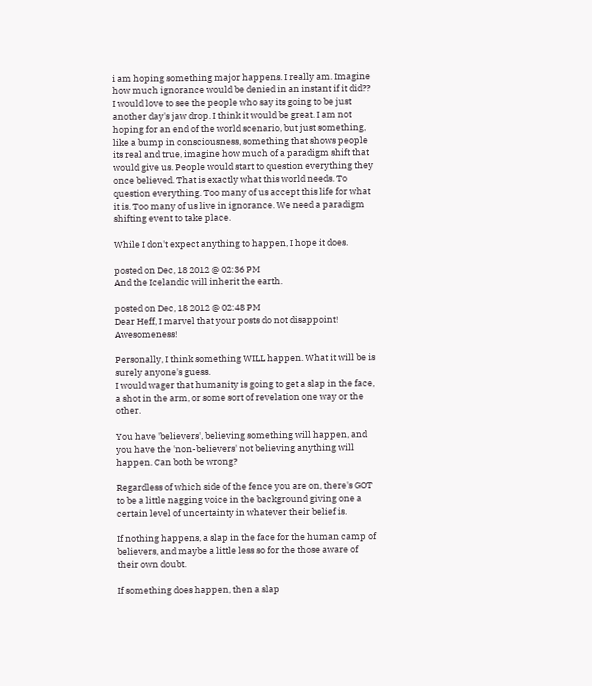i am hoping something major happens. I really am. Imagine how much ignorance would be denied in an instant if it did?? I would love to see the people who say its going to be just another day's jaw drop. I think it would be great. I am not hoping for an end of the world scenario, but just something, like a bump in consciousness, something that shows people its real and true, imagine how much of a paradigm shift that would give us. People would start to question everything they once believed. That is exactly what this world needs. To question everything. Too many of us accept this life for what it is. Too many of us live in ignorance. We need a paradigm shifting event to take place.

While I don't expect anything to happen, I hope it does.

posted on Dec, 18 2012 @ 02:36 PM
And the Icelandic will inherit the earth.

posted on Dec, 18 2012 @ 02:48 PM
Dear Heff, I marvel that your posts do not disappoint! Awesomeness!

Personally, I think something WILL happen. What it will be is surely anyone's guess.
I would wager that humanity is going to get a slap in the face, a shot in the arm, or some sort of revelation one way or the other.

You have 'believers', believing something will happen, and you have the 'non-believers' not believing anything will happen. Can both be wrong?

Regardless of which side of the fence you are on, there's GOT to be a little nagging voice in the background giving one a certain level of uncertainty in whatever their belief is.

If nothing happens, a slap in the face for the human camp of believers, and maybe a little less so for the those aware of their own doubt.

If something does happen, then a slap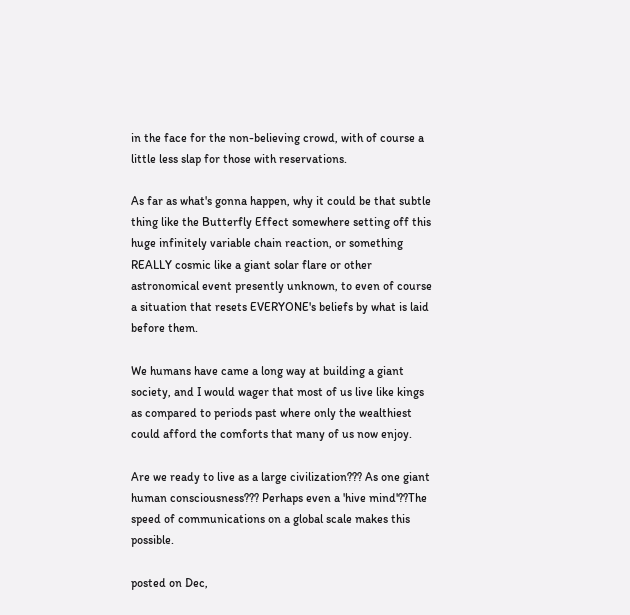in the face for the non-believing crowd, with of course a little less slap for those with reservations.

As far as what's gonna happen, why it could be that subtle thing like the Butterfly Effect somewhere setting off this huge infinitely variable chain reaction, or something REALLY cosmic like a giant solar flare or other astronomical event presently unknown, to even of course a situation that resets EVERYONE's beliefs by what is laid before them.

We humans have came a long way at building a giant society, and I would wager that most of us live like kings as compared to periods past where only the wealthiest could afford the comforts that many of us now enjoy.

Are we ready to live as a large civilization??? As one giant human consciousness??? Perhaps even a 'hive mind'??The speed of communications on a global scale makes this possible.

posted on Dec,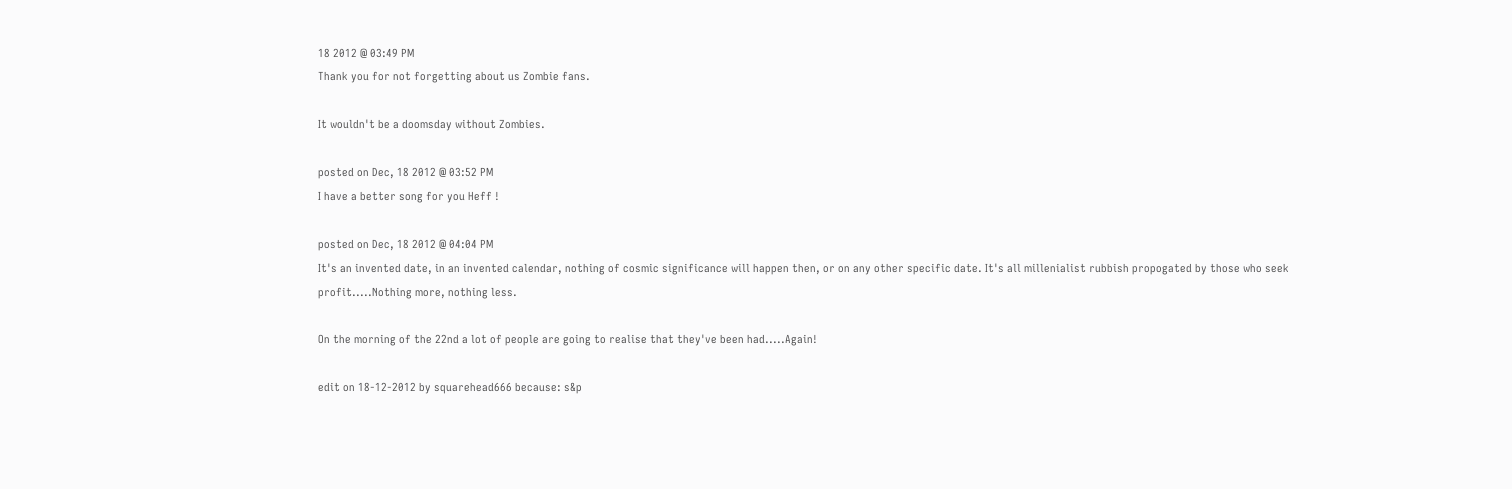18 2012 @ 03:49 PM
Thank you for not forgetting about us Zombie fans.

It wouldn't be a doomsday without Zombies.

posted on Dec, 18 2012 @ 03:52 PM
I have a better song for you Heff !

posted on Dec, 18 2012 @ 04:04 PM
It's an invented date, in an invented calendar, nothing of cosmic significance will happen then, or on any other specific date. It's all millenialist rubbish propogated by those who seek profit.....Nothing more, nothing less.

On the morning of the 22nd a lot of people are going to realise that they've been had.....Again!

edit on 18-12-2012 by squarehead666 because: s&p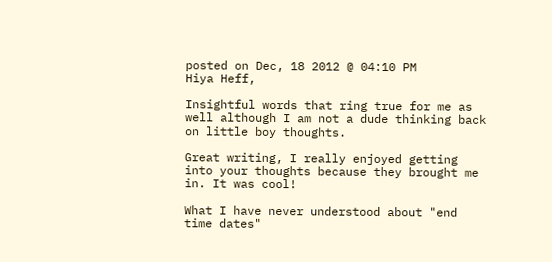posted on Dec, 18 2012 @ 04:10 PM
Hiya Heff,

Insightful words that ring true for me as well although I am not a dude thinking back on little boy thoughts.

Great writing, I really enjoyed getting into your thoughts because they brought me in. It was cool!

What I have never understood about "end time dates"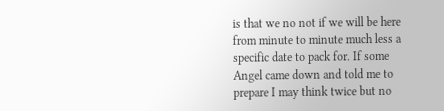is that we no not if we will be here from minute to minute much less a specific date to pack for. If some Angel came down and told me to prepare I may think twice but no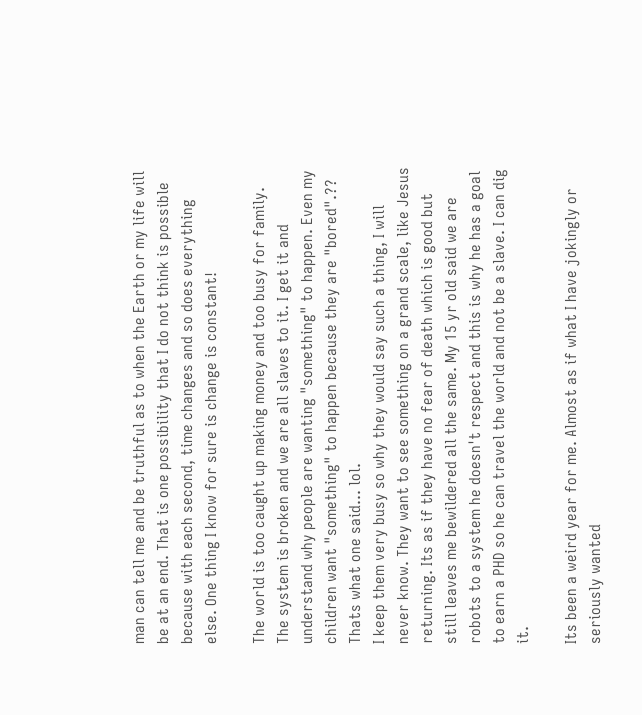man can tell me and be truthful as to when the Earth or my life will be at an end. That is one possibility that I do not think is possible because with each second, time changes and so does everything else. One thing I know for sure is change is constant!

The world is too caught up making money and too busy for family. The system is broken and we are all slaves to it. I get it and understand why people are wanting "something" to happen. Even my children want "something" to happen because they are "bored".??
Thats what one said... lol.
I keep them very busy so why they would say such a thing, I will never know. They want to see something on a grand scale, like Jesus returning. Its as if they have no fear of death which is good but still leaves me bewildered all the same. My 15 yr old said we are robots to a system he doesn't respect and this is why he has a goal to earn a PHD so he can travel the world and not be a slave. I can dig it.

Its been a weird year for me. Almost as if what I have jokingly or seriously wanted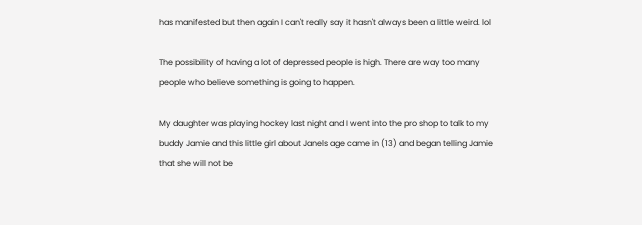has manifested but then again I can't really say it hasn't always been a little weird. lol

The possibility of having a lot of depressed people is high. There are way too many people who believe something is going to happen.

My daughter was playing hockey last night and I went into the pro shop to talk to my buddy Jamie and this little girl about Janels age came in (13) and began telling Jamie that she will not be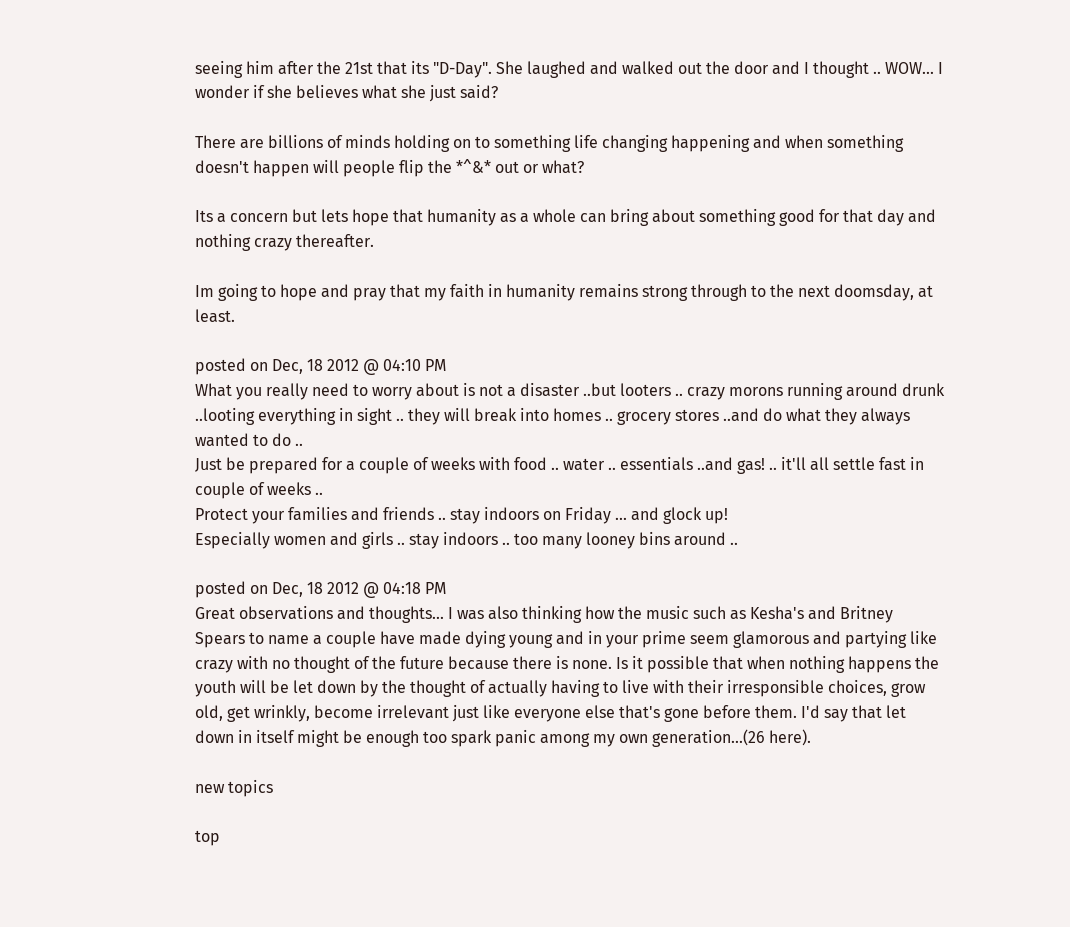seeing him after the 21st that its "D-Day". She laughed and walked out the door and I thought .. WOW... I wonder if she believes what she just said?

There are billions of minds holding on to something life changing happening and when something doesn't happen will people flip the *^&* out or what?

Its a concern but lets hope that humanity as a whole can bring about something good for that day and nothing crazy thereafter.

Im going to hope and pray that my faith in humanity remains strong through to the next doomsday, at least.

posted on Dec, 18 2012 @ 04:10 PM
What you really need to worry about is not a disaster ..but looters .. crazy morons running around drunk ..looting everything in sight .. they will break into homes .. grocery stores ..and do what they always wanted to do ..
Just be prepared for a couple of weeks with food .. water .. essentials ..and gas! .. it'll all settle fast in couple of weeks ..
Protect your families and friends .. stay indoors on Friday ... and glock up!
Especially women and girls .. stay indoors .. too many looney bins around ..

posted on Dec, 18 2012 @ 04:18 PM
Great observations and thoughts... I was also thinking how the music such as Kesha's and Britney Spears to name a couple have made dying young and in your prime seem glamorous and partying like crazy with no thought of the future because there is none. Is it possible that when nothing happens the youth will be let down by the thought of actually having to live with their irresponsible choices, grow old, get wrinkly, become irrelevant just like everyone else that's gone before them. I'd say that let down in itself might be enough too spark panic among my own generation...(26 here).

new topics

top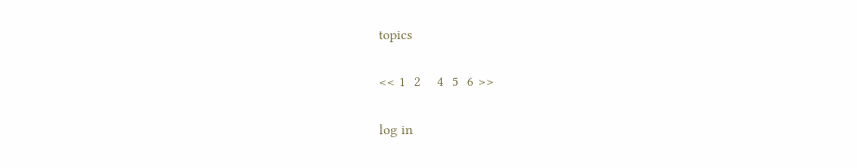topics

<< 1  2    4  5  6 >>

log in